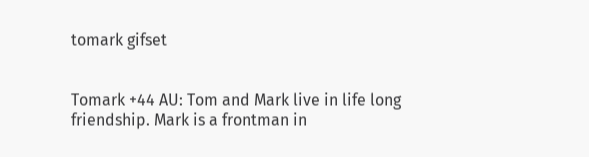tomark gifset


Tomark +44 AU: Tom and Mark live in life long friendship. Mark is a frontman in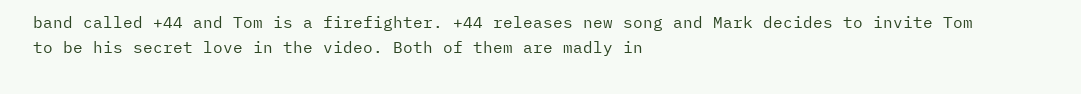band called +44 and Tom is a firefighter. +44 releases new song and Mark decides to invite Tom to be his secret love in the video. Both of them are madly in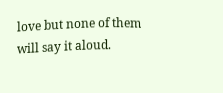love but none of them will say it aloud.